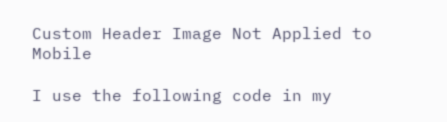Custom Header Image Not Applied to Mobile

I use the following code in my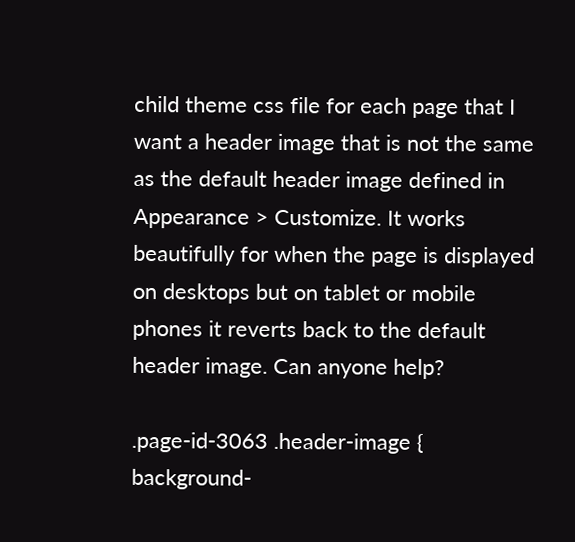child theme css file for each page that I want a header image that is not the same as the default header image defined in Appearance > Customize. It works beautifully for when the page is displayed on desktops but on tablet or mobile phones it reverts back to the default header image. Can anyone help?

.page-id-3063 .header-image {
background-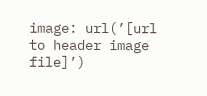image: url(’[url to header image file]’)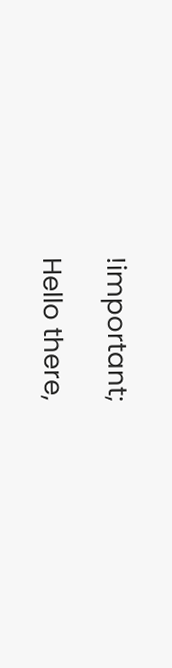!important;

Hello there,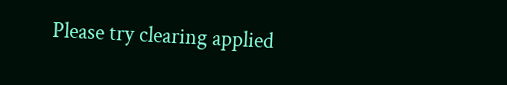Please try clearing applied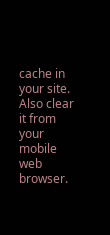cache in your site. Also clear it from your mobile web browser.